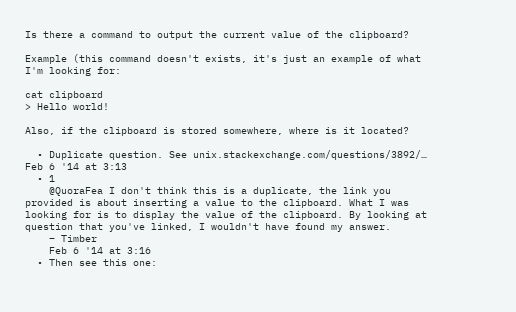Is there a command to output the current value of the clipboard?

Example (this command doesn't exists, it's just an example of what I'm looking for:

cat clipboard
> Hello world!

Also, if the clipboard is stored somewhere, where is it located?

  • Duplicate question. See unix.stackexchange.com/questions/3892/… Feb 6 '14 at 3:13
  • 1
    @QuoraFea I don't think this is a duplicate, the link you provided is about inserting a value to the clipboard. What I was looking for is to display the value of the clipboard. By looking at question that you've linked, I wouldn't have found my answer.
    – Timber
    Feb 6 '14 at 3:16
  • Then see this one: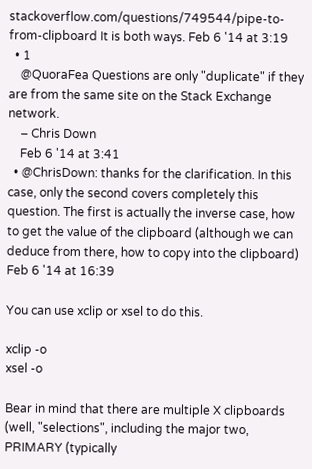stackoverflow.com/questions/749544/pipe-to-from-clipboard It is both ways. Feb 6 '14 at 3:19
  • 1
    @QuoraFea Questions are only "duplicate" if they are from the same site on the Stack Exchange network.
    – Chris Down
    Feb 6 '14 at 3:41
  • @ChrisDown: thanks for the clarification. In this case, only the second covers completely this question. The first is actually the inverse case, how to get the value of the clipboard (although we can deduce from there, how to copy into the clipboard) Feb 6 '14 at 16:39

You can use xclip or xsel to do this.

xclip -o
xsel -o

Bear in mind that there are multiple X clipboards (well, "selections", including the major two, PRIMARY (typically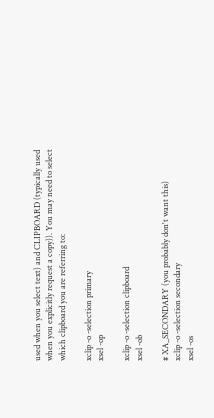used when you select text) and CLIPBOARD (typically used when you explicitly request a copy)). You may need to select which clipboard you are referring to:

xclip -o -selection primary
xsel -op

xclip -o -selection clipboard
xsel -ob

# XA_SECONDARY (you probably don't want this)
xclip -o -selection secondary
xsel -os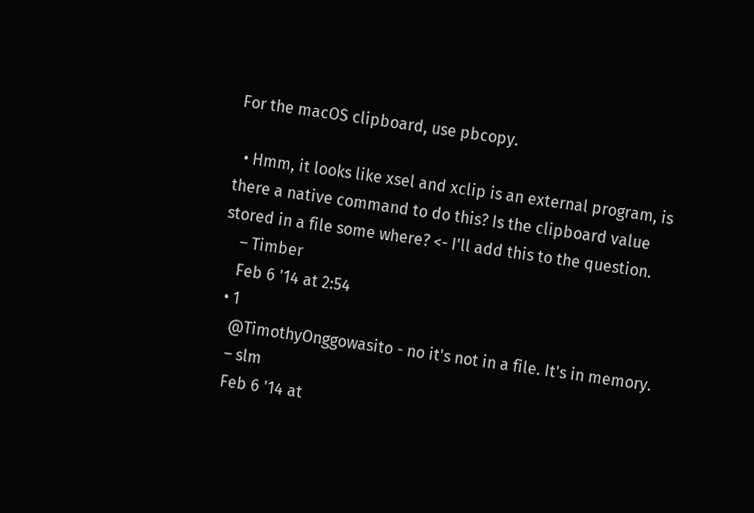For the macOS clipboard, use pbcopy.

  • Hmm, it looks like xsel and xclip is an external program, is there a native command to do this? Is the clipboard value stored in a file some where? <- I'll add this to the question.
    – Timber
    Feb 6 '14 at 2:54
  • 1
    @TimothyOnggowasito - no it's not in a file. It's in memory.
    – slm
    Feb 6 '14 at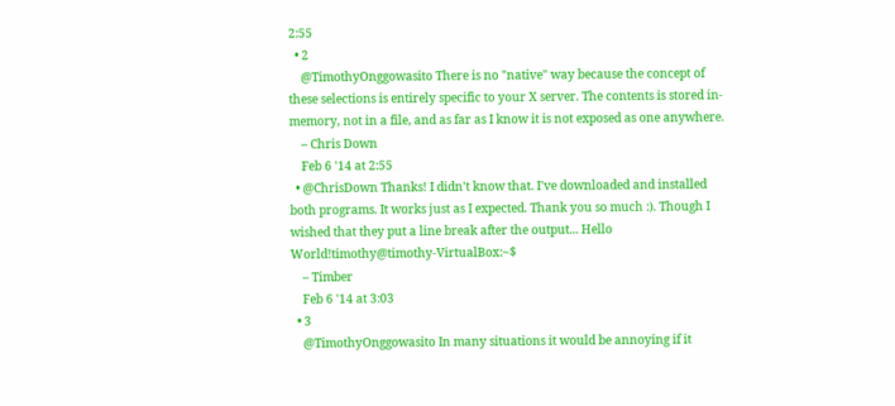2:55
  • 2
    @TimothyOnggowasito There is no "native" way because the concept of these selections is entirely specific to your X server. The contents is stored in-memory, not in a file, and as far as I know it is not exposed as one anywhere.
    – Chris Down
    Feb 6 '14 at 2:55
  • @ChrisDown Thanks! I didn't know that. I've downloaded and installed both programs. It works just as I expected. Thank you so much :). Though I wished that they put a line break after the output... Hello World!timothy@timothy-VirtualBox:~$
    – Timber
    Feb 6 '14 at 3:03
  • 3
    @TimothyOnggowasito In many situations it would be annoying if it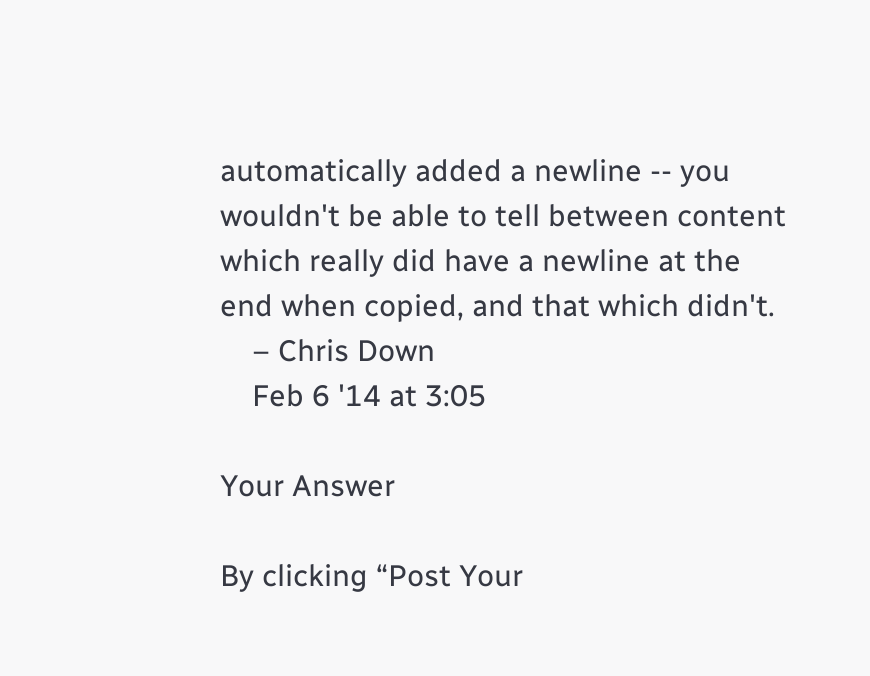automatically added a newline -- you wouldn't be able to tell between content which really did have a newline at the end when copied, and that which didn't.
    – Chris Down
    Feb 6 '14 at 3:05

Your Answer

By clicking “Post Your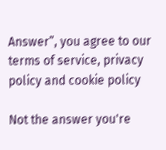Answer”, you agree to our terms of service, privacy policy and cookie policy

Not the answer you're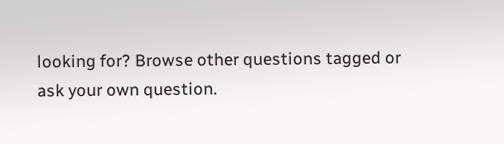looking for? Browse other questions tagged or ask your own question.